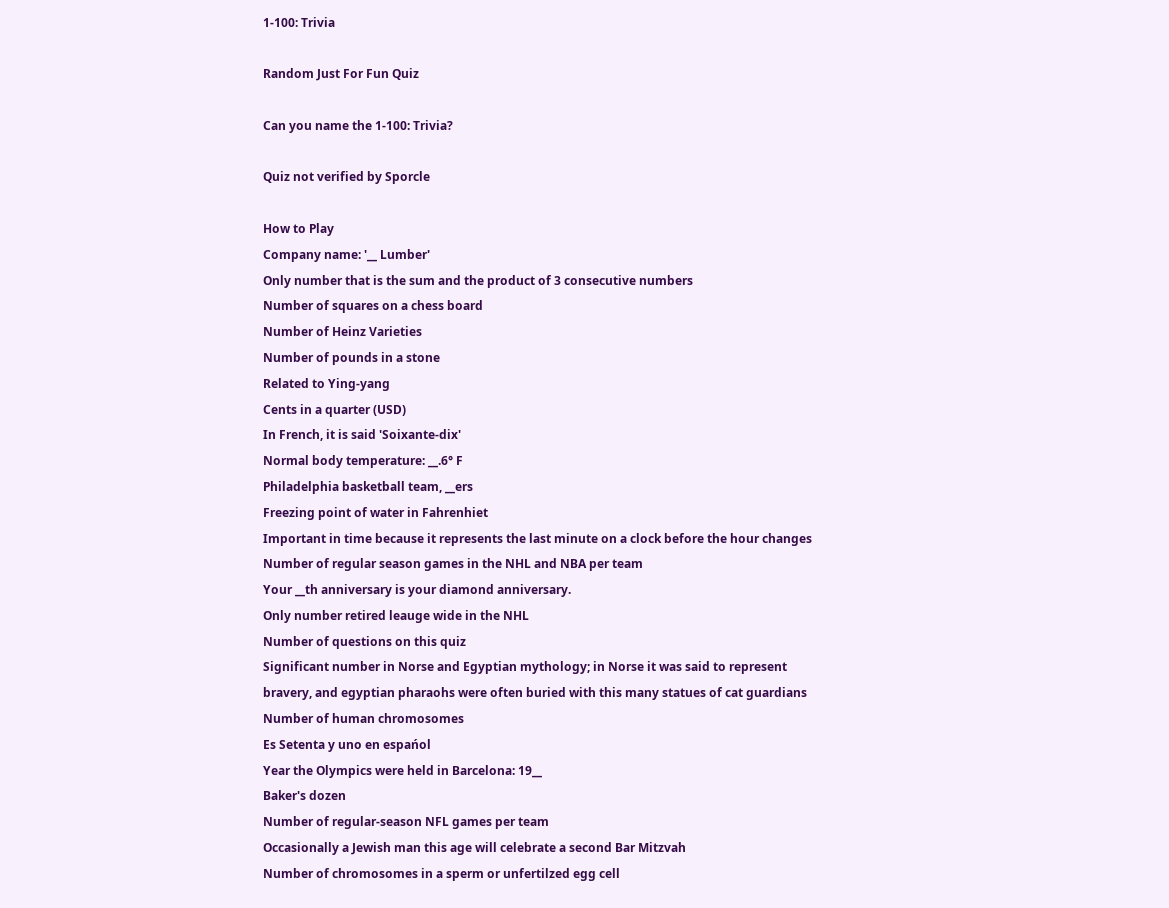1-100: Trivia

Random Just For Fun Quiz

Can you name the 1-100: Trivia?

Quiz not verified by Sporcle

How to Play
Company name: '__ Lumber'
Only number that is the sum and the product of 3 consecutive numbers
Number of squares on a chess board
Number of Heinz Varieties
Number of pounds in a stone
Related to Ying-yang
Cents in a quarter (USD)
In French, it is said 'Soixante-dix'
Normal body temperature: __.6° F
Philadelphia basketball team, __ers
Freezing point of water in Fahrenhiet
Important in time because it represents the last minute on a clock before the hour changes
Number of regular season games in the NHL and NBA per team
Your __th anniversary is your diamond anniversary.
Only number retired leauge wide in the NHL
Number of questions on this quiz
Significant number in Norse and Egyptian mythology; in Norse it was said to represent bravery, and egyptian pharaohs were often buried with this many statues of cat guardians
Number of human chromosomes
Es Setenta y uno en espańol
Year the Olympics were held in Barcelona: 19__
Baker's dozen
Number of regular-season NFL games per team
Occasionally a Jewish man this age will celebrate a second Bar Mitzvah
Number of chromosomes in a sperm or unfertilzed egg cell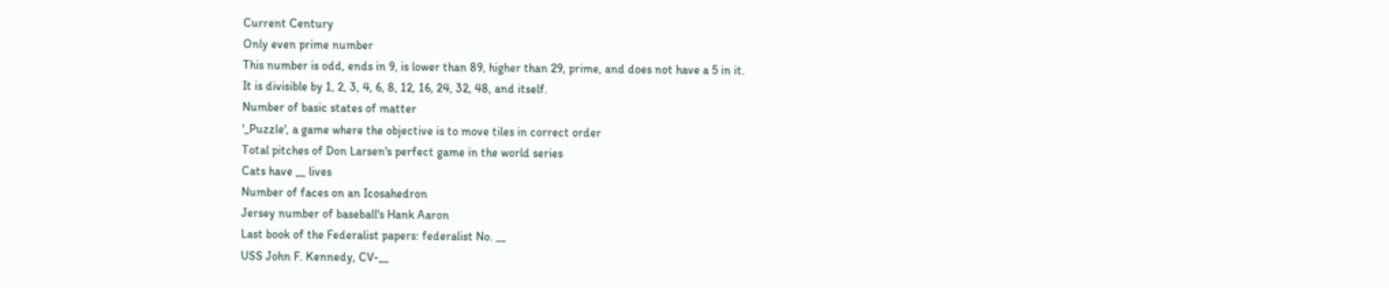Current Century
Only even prime number
This number is odd, ends in 9, is lower than 89, higher than 29, prime, and does not have a 5 in it.
It is divisible by 1, 2, 3, 4, 6, 8, 12, 16, 24, 32, 48, and itself.
Number of basic states of matter
'_Puzzle', a game where the objective is to move tiles in correct order
Total pitches of Don Larsen's perfect game in the world series
Cats have __ lives
Number of faces on an Icosahedron
Jersey number of baseball's Hank Aaron
Last book of the Federalist papers: federalist No. __
USS John F. Kennedy, CV-__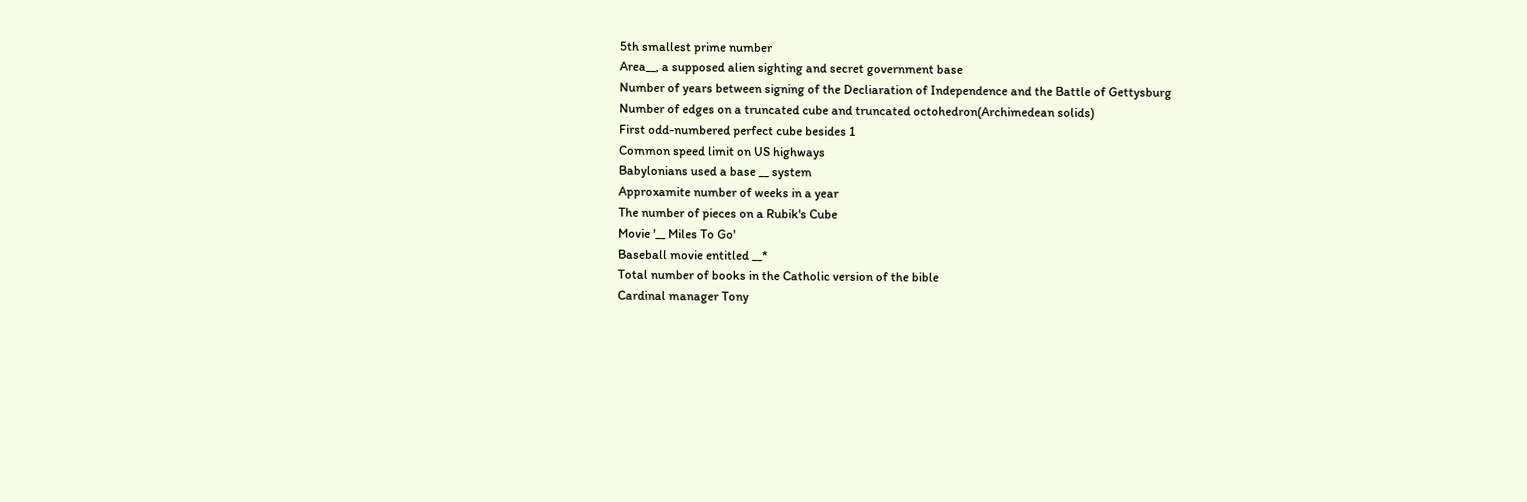5th smallest prime number
Area__, a supposed alien sighting and secret government base
Number of years between signing of the Decliaration of Independence and the Battle of Gettysburg
Number of edges on a truncated cube and truncated octohedron(Archimedean solids)
First odd-numbered perfect cube besides 1
Common speed limit on US highways
Babylonians used a base __ system
Approxamite number of weeks in a year
The number of pieces on a Rubik's Cube
Movie '__ Miles To Go'
Baseball movie entitled __*
Total number of books in the Catholic version of the bible
Cardinal manager Tony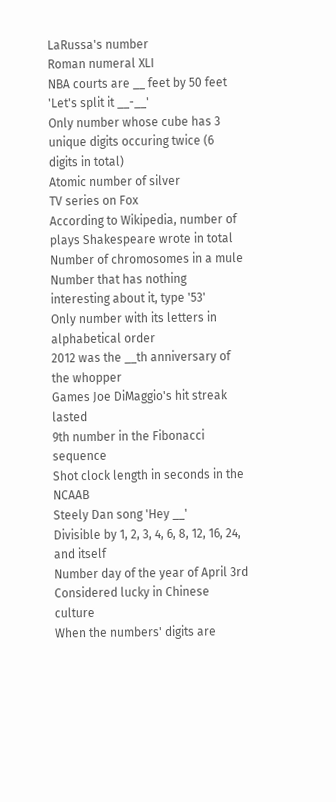LaRussa's number
Roman numeral XLI
NBA courts are __ feet by 50 feet
'Let's split it __-__'
Only number whose cube has 3 unique digits occuring twice (6 digits in total)
Atomic number of silver
TV series on Fox
According to Wikipedia, number of plays Shakespeare wrote in total
Number of chromosomes in a mule
Number that has nothing interesting about it, type '53'
Only number with its letters in alphabetical order
2012 was the __th anniversary of the whopper
Games Joe DiMaggio's hit streak lasted
9th number in the Fibonacci sequence
Shot clock length in seconds in the NCAAB
Steely Dan song 'Hey __'
Divisible by 1, 2, 3, 4, 6, 8, 12, 16, 24, and itself
Number day of the year of April 3rd
Considered lucky in Chinese culture
When the numbers' digits are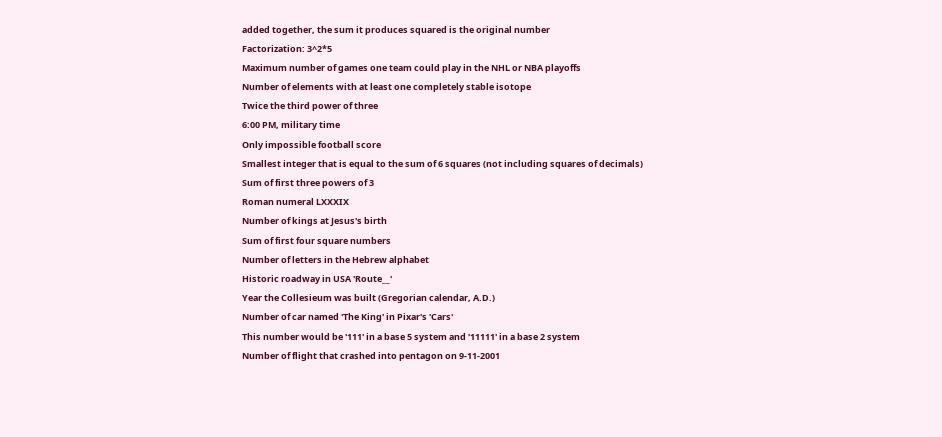added together, the sum it produces squared is the original number
Factorization: 3^2*5
Maximum number of games one team could play in the NHL or NBA playoffs
Number of elements with at least one completely stable isotope
Twice the third power of three
6:00 PM, military time
Only impossible football score
Smallest integer that is equal to the sum of 6 squares (not including squares of decimals)
Sum of first three powers of 3
Roman numeral LXXXIX
Number of kings at Jesus's birth
Sum of first four square numbers
Number of letters in the Hebrew alphabet
Historic roadway in USA 'Route__'
Year the Collesieum was built (Gregorian calendar, A.D.)
Number of car named 'The King' in Pixar's 'Cars'
This number would be '111' in a base 5 system and '11111' in a base 2 system
Number of flight that crashed into pentagon on 9-11-2001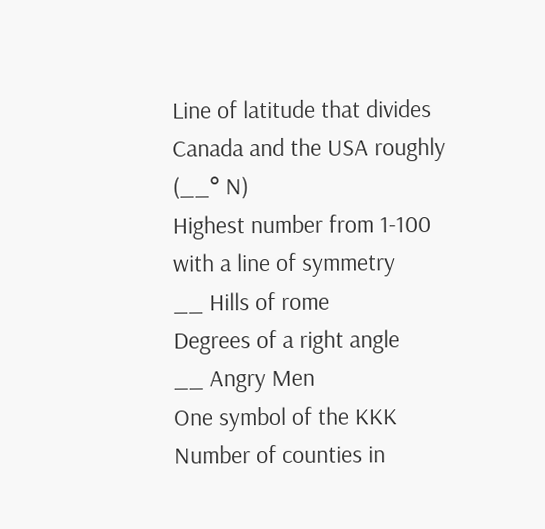Line of latitude that divides Canada and the USA roughly (__° N)
Highest number from 1-100 with a line of symmetry
__ Hills of rome
Degrees of a right angle
__ Angry Men
One symbol of the KKK
Number of counties in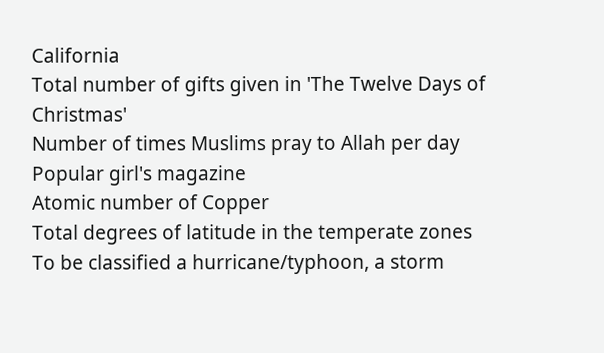California
Total number of gifts given in 'The Twelve Days of Christmas'
Number of times Muslims pray to Allah per day
Popular girl's magazine
Atomic number of Copper
Total degrees of latitude in the temperate zones
To be classified a hurricane/typhoon, a storm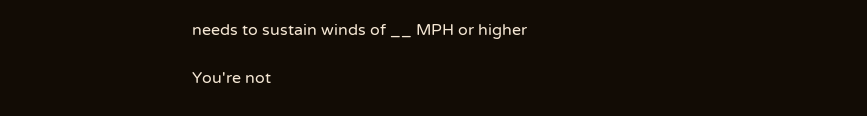needs to sustain winds of __ MPH or higher

You're not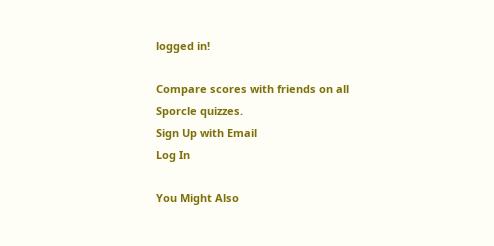logged in!

Compare scores with friends on all Sporcle quizzes.
Sign Up with Email
Log In

You Might Also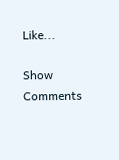Like...

Show Comments